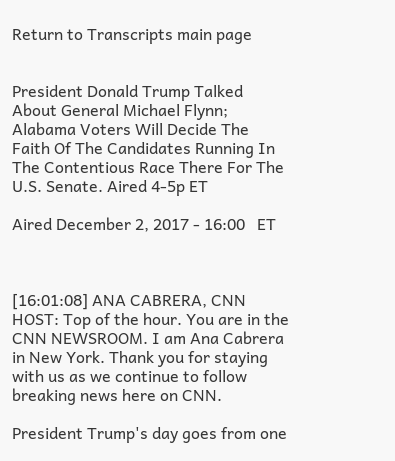Return to Transcripts main page


President Donald Trump Talked About General Michael Flynn; Alabama Voters Will Decide The Faith Of The Candidates Running In The Contentious Race There For The U.S. Senate. Aired 4-5p ET

Aired December 2, 2017 - 16:00   ET



[16:01:08] ANA CABRERA, CNN HOST: Top of the hour. You are in the CNN NEWSROOM. I am Ana Cabrera in New York. Thank you for staying with us as we continue to follow breaking news here on CNN.

President Trump's day goes from one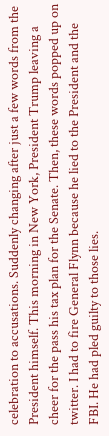celebration to accusations. Suddenly changing after just a few words from the President himself. This morning in New York, President Trump leaving a cheer for the pass his tax plan for the Senate. Then, these words popped up on twitter. I had to fire General Flynn because he lied to the President and the FBI. He had pled guilty to those lies.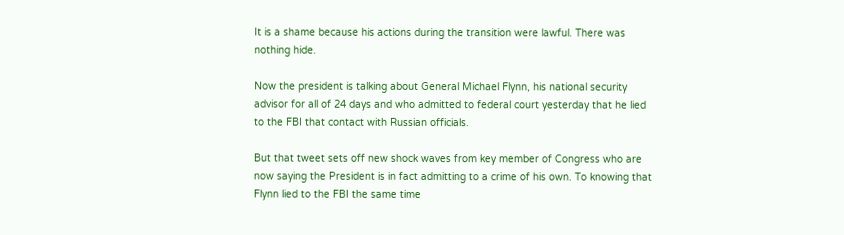It is a shame because his actions during the transition were lawful. There was nothing hide.

Now the president is talking about General Michael Flynn, his national security advisor for all of 24 days and who admitted to federal court yesterday that he lied to the FBI that contact with Russian officials.

But that tweet sets off new shock waves from key member of Congress who are now saying the President is in fact admitting to a crime of his own. To knowing that Flynn lied to the FBI the same time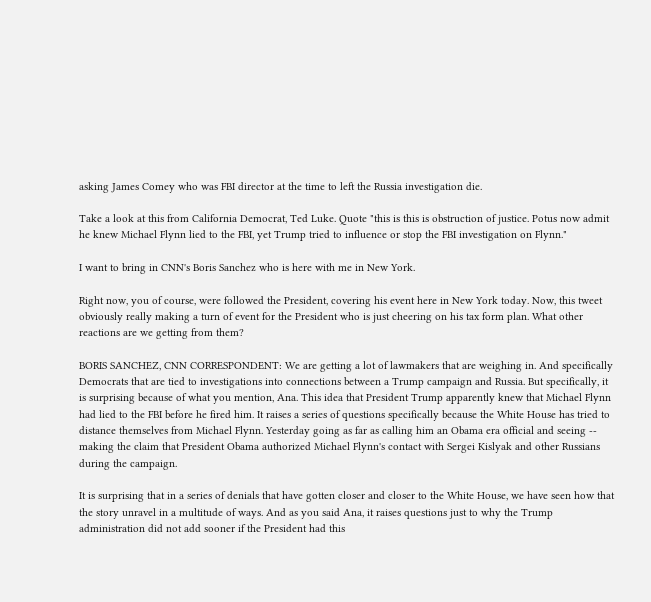asking James Comey who was FBI director at the time to left the Russia investigation die.

Take a look at this from California Democrat, Ted Luke. Quote "this is this is obstruction of justice. Potus now admit he knew Michael Flynn lied to the FBI, yet Trump tried to influence or stop the FBI investigation on Flynn."

I want to bring in CNN's Boris Sanchez who is here with me in New York.

Right now, you of course, were followed the President, covering his event here in New York today. Now, this tweet obviously really making a turn of event for the President who is just cheering on his tax form plan. What other reactions are we getting from them?

BORIS SANCHEZ, CNN CORRESPONDENT: We are getting a lot of lawmakers that are weighing in. And specifically Democrats that are tied to investigations into connections between a Trump campaign and Russia. But specifically, it is surprising because of what you mention, Ana. This idea that President Trump apparently knew that Michael Flynn had lied to the FBI before he fired him. It raises a series of questions specifically because the White House has tried to distance themselves from Michael Flynn. Yesterday going as far as calling him an Obama era official and seeing -- making the claim that President Obama authorized Michael Flynn's contact with Sergei Kislyak and other Russians during the campaign.

It is surprising that in a series of denials that have gotten closer and closer to the White House, we have seen how that the story unravel in a multitude of ways. And as you said Ana, it raises questions just to why the Trump administration did not add sooner if the President had this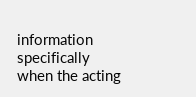information specifically when the acting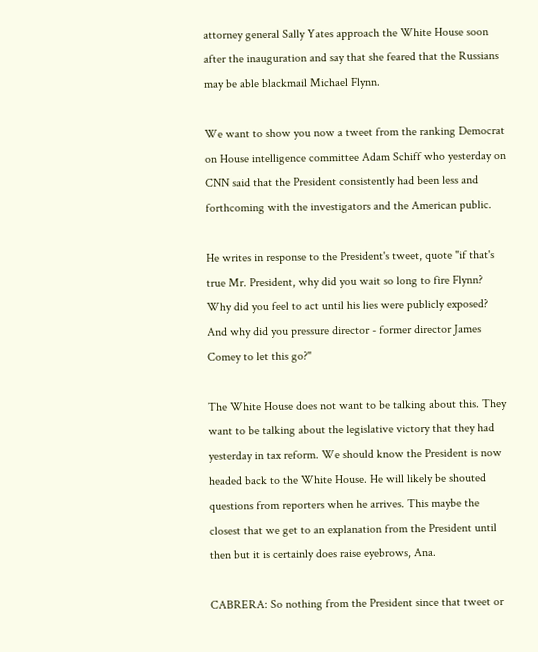attorney general Sally Yates approach the White House soon after the inauguration and say that she feared that the Russians may be able blackmail Michael Flynn.

We want to show you now a tweet from the ranking Democrat on House intelligence committee Adam Schiff who yesterday on CNN said that the President consistently had been less and forthcoming with the investigators and the American public.

He writes in response to the President's tweet, quote "if that's true Mr. President, why did you wait so long to fire Flynn? Why did you feel to act until his lies were publicly exposed? And why did you pressure director - former director James Comey to let this go?"

The White House does not want to be talking about this. They want to be talking about the legislative victory that they had yesterday in tax reform. We should know the President is now headed back to the White House. He will likely be shouted questions from reporters when he arrives. This maybe the closest that we get to an explanation from the President until then but it is certainly does raise eyebrows, Ana.

CABRERA: So nothing from the President since that tweet or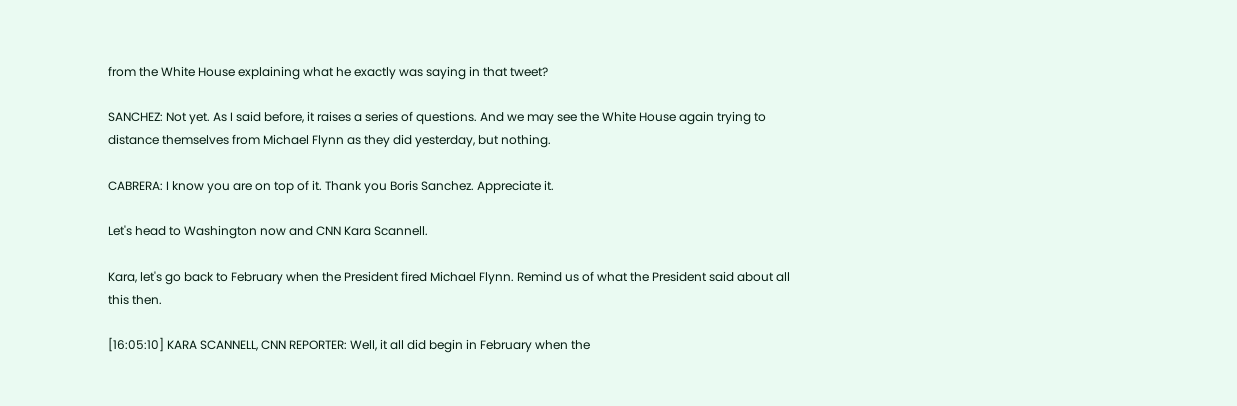from the White House explaining what he exactly was saying in that tweet?

SANCHEZ: Not yet. As I said before, it raises a series of questions. And we may see the White House again trying to distance themselves from Michael Flynn as they did yesterday, but nothing.

CABRERA: I know you are on top of it. Thank you Boris Sanchez. Appreciate it.

Let's head to Washington now and CNN Kara Scannell.

Kara, let's go back to February when the President fired Michael Flynn. Remind us of what the President said about all this then.

[16:05:10] KARA SCANNELL, CNN REPORTER: Well, it all did begin in February when the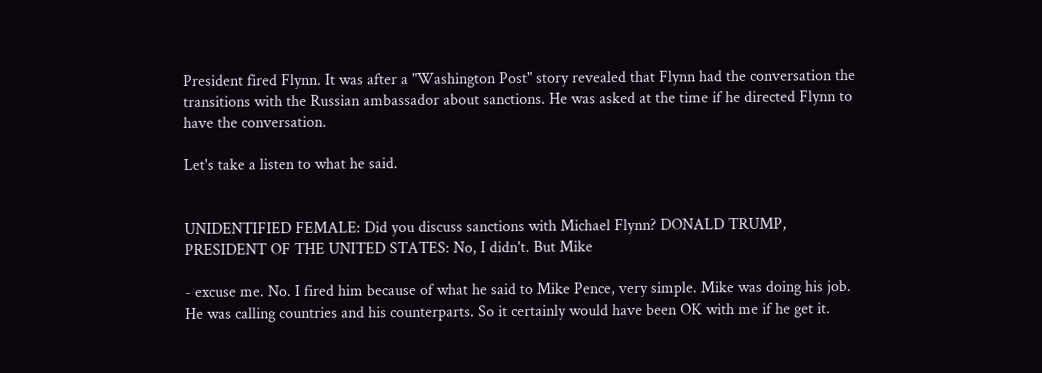President fired Flynn. It was after a "Washington Post" story revealed that Flynn had the conversation the transitions with the Russian ambassador about sanctions. He was asked at the time if he directed Flynn to have the conversation.

Let's take a listen to what he said.


UNIDENTIFIED FEMALE: Did you discuss sanctions with Michael Flynn? DONALD TRUMP, PRESIDENT OF THE UNITED STATES: No, I didn't. But Mike

- excuse me. No. I fired him because of what he said to Mike Pence, very simple. Mike was doing his job. He was calling countries and his counterparts. So it certainly would have been OK with me if he get it.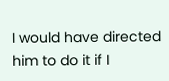I would have directed him to do it if I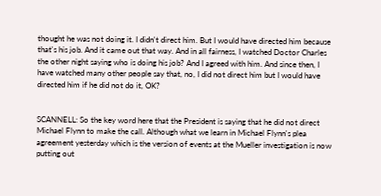thought he was not doing it. I didn't direct him. But I would have directed him because that's his job. And it came out that way. And in all fairness, I watched Doctor Charles the other night saying who is doing his job? And I agreed with him. And since then, I have watched many other people say that, no, I did not direct him but I would have directed him if he did not do it, OK?


SCANNELL: So the key word here that the President is saying that he did not direct Michael Flynn to make the call. Although what we learn in Michael Flynn's plea agreement yesterday which is the version of events at the Mueller investigation is now putting out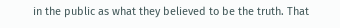in the public as what they believed to be the truth. That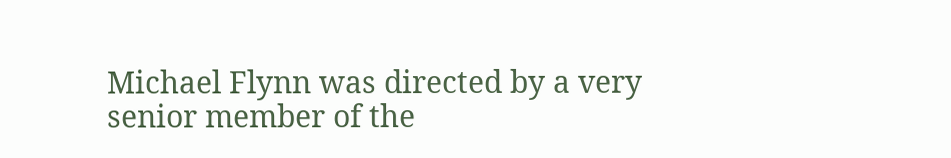Michael Flynn was directed by a very senior member of the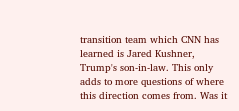transition team which CNN has learned is Jared Kushner, Trump's son-in-law. This only adds to more questions of where this direction comes from. Was it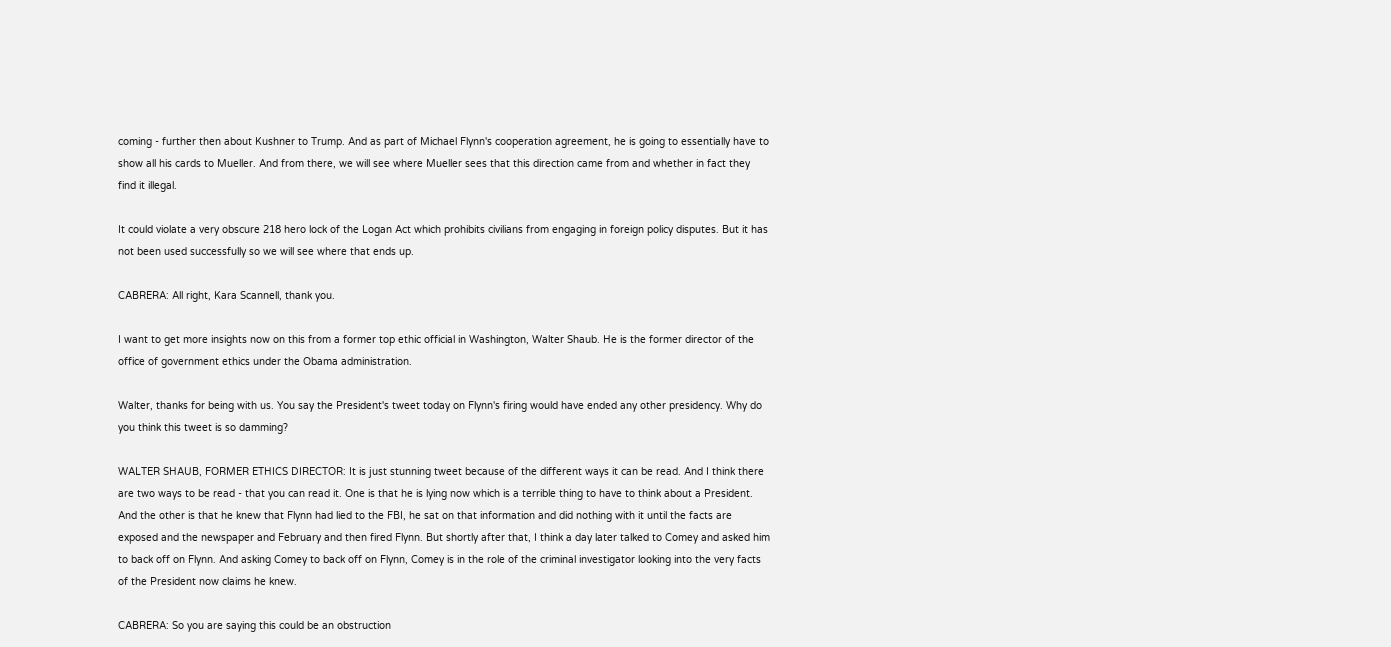coming - further then about Kushner to Trump. And as part of Michael Flynn's cooperation agreement, he is going to essentially have to show all his cards to Mueller. And from there, we will see where Mueller sees that this direction came from and whether in fact they find it illegal.

It could violate a very obscure 218 hero lock of the Logan Act which prohibits civilians from engaging in foreign policy disputes. But it has not been used successfully so we will see where that ends up.

CABRERA: All right, Kara Scannell, thank you.

I want to get more insights now on this from a former top ethic official in Washington, Walter Shaub. He is the former director of the office of government ethics under the Obama administration.

Walter, thanks for being with us. You say the President's tweet today on Flynn's firing would have ended any other presidency. Why do you think this tweet is so damming?

WALTER SHAUB, FORMER ETHICS DIRECTOR: It is just stunning tweet because of the different ways it can be read. And I think there are two ways to be read - that you can read it. One is that he is lying now which is a terrible thing to have to think about a President. And the other is that he knew that Flynn had lied to the FBI, he sat on that information and did nothing with it until the facts are exposed and the newspaper and February and then fired Flynn. But shortly after that, I think a day later talked to Comey and asked him to back off on Flynn. And asking Comey to back off on Flynn, Comey is in the role of the criminal investigator looking into the very facts of the President now claims he knew.

CABRERA: So you are saying this could be an obstruction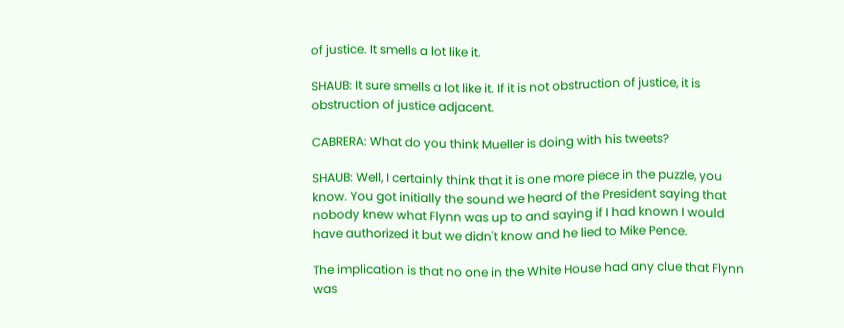of justice. It smells a lot like it.

SHAUB: It sure smells a lot like it. If it is not obstruction of justice, it is obstruction of justice adjacent.

CABRERA: What do you think Mueller is doing with his tweets?

SHAUB: Well, I certainly think that it is one more piece in the puzzle, you know. You got initially the sound we heard of the President saying that nobody knew what Flynn was up to and saying if I had known I would have authorized it but we didn't know and he lied to Mike Pence.

The implication is that no one in the White House had any clue that Flynn was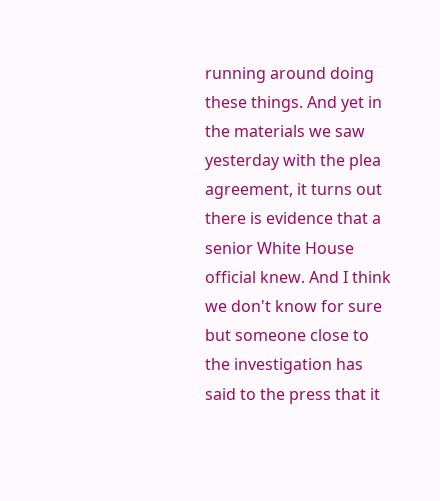running around doing these things. And yet in the materials we saw yesterday with the plea agreement, it turns out there is evidence that a senior White House official knew. And I think we don't know for sure but someone close to the investigation has said to the press that it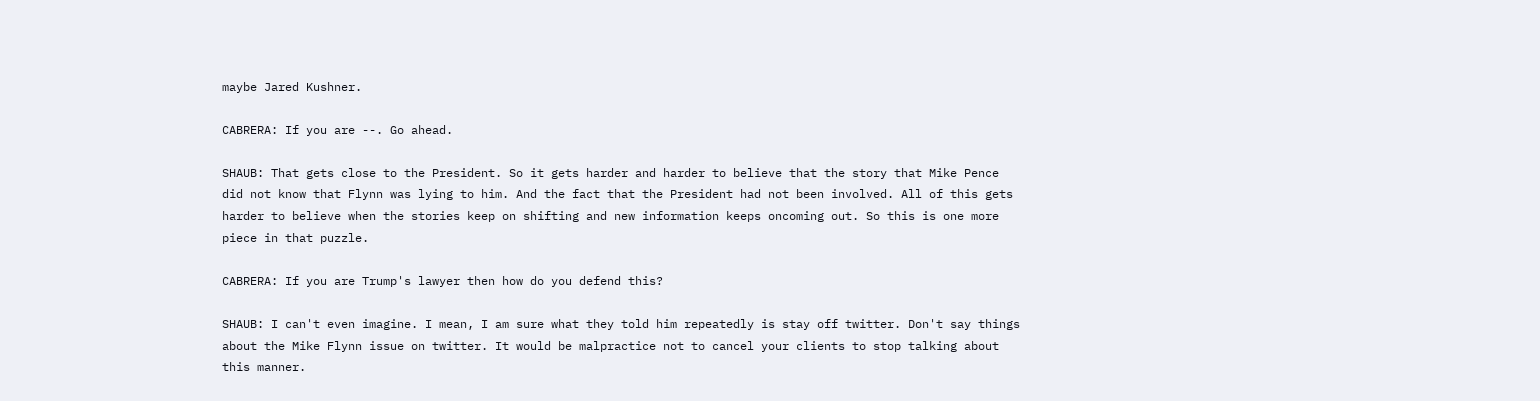maybe Jared Kushner.

CABRERA: If you are --. Go ahead.

SHAUB: That gets close to the President. So it gets harder and harder to believe that the story that Mike Pence did not know that Flynn was lying to him. And the fact that the President had not been involved. All of this gets harder to believe when the stories keep on shifting and new information keeps oncoming out. So this is one more piece in that puzzle.

CABRERA: If you are Trump's lawyer then how do you defend this?

SHAUB: I can't even imagine. I mean, I am sure what they told him repeatedly is stay off twitter. Don't say things about the Mike Flynn issue on twitter. It would be malpractice not to cancel your clients to stop talking about this manner.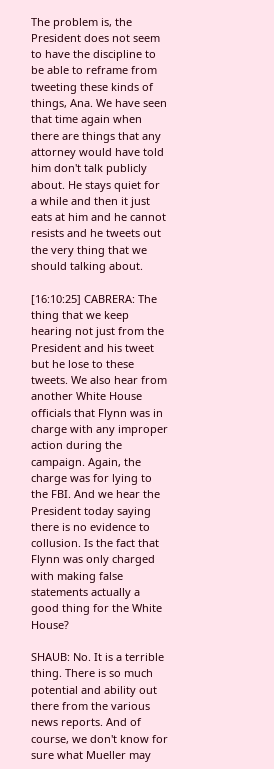The problem is, the President does not seem to have the discipline to be able to reframe from tweeting these kinds of things, Ana. We have seen that time again when there are things that any attorney would have told him don't talk publicly about. He stays quiet for a while and then it just eats at him and he cannot resists and he tweets out the very thing that we should talking about.

[16:10:25] CABRERA: The thing that we keep hearing not just from the President and his tweet but he lose to these tweets. We also hear from another White House officials that Flynn was in charge with any improper action during the campaign. Again, the charge was for lying to the FBI. And we hear the President today saying there is no evidence to collusion. Is the fact that Flynn was only charged with making false statements actually a good thing for the White House?

SHAUB: No. It is a terrible thing. There is so much potential and ability out there from the various news reports. And of course, we don't know for sure what Mueller may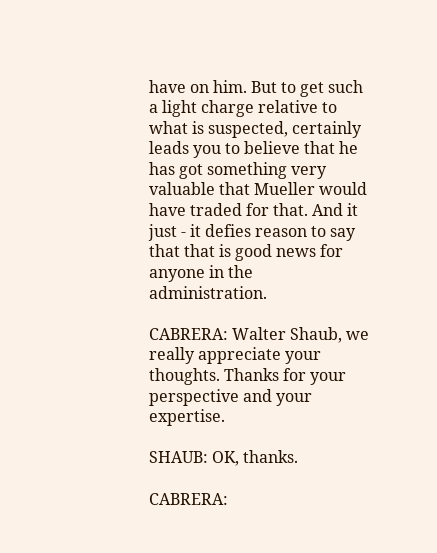have on him. But to get such a light charge relative to what is suspected, certainly leads you to believe that he has got something very valuable that Mueller would have traded for that. And it just - it defies reason to say that that is good news for anyone in the administration.

CABRERA: Walter Shaub, we really appreciate your thoughts. Thanks for your perspective and your expertise.

SHAUB: OK, thanks.

CABRERA: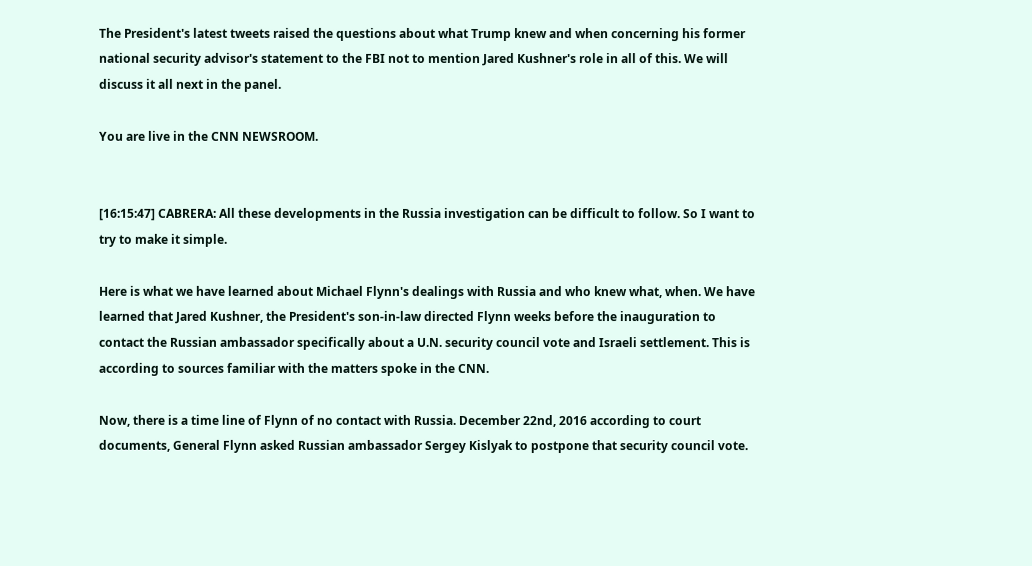The President's latest tweets raised the questions about what Trump knew and when concerning his former national security advisor's statement to the FBI not to mention Jared Kushner's role in all of this. We will discuss it all next in the panel.

You are live in the CNN NEWSROOM.


[16:15:47] CABRERA: All these developments in the Russia investigation can be difficult to follow. So I want to try to make it simple.

Here is what we have learned about Michael Flynn's dealings with Russia and who knew what, when. We have learned that Jared Kushner, the President's son-in-law directed Flynn weeks before the inauguration to contact the Russian ambassador specifically about a U.N. security council vote and Israeli settlement. This is according to sources familiar with the matters spoke in the CNN.

Now, there is a time line of Flynn of no contact with Russia. December 22nd, 2016 according to court documents, General Flynn asked Russian ambassador Sergey Kislyak to postpone that security council vote.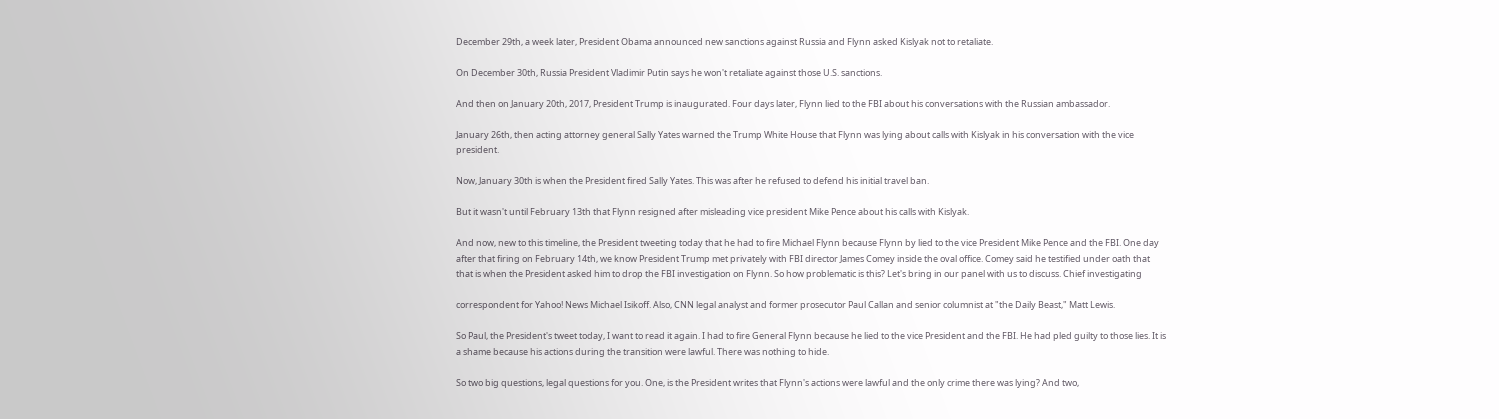December 29th, a week later, President Obama announced new sanctions against Russia and Flynn asked Kislyak not to retaliate.

On December 30th, Russia President Vladimir Putin says he won't retaliate against those U.S. sanctions.

And then on January 20th, 2017, President Trump is inaugurated. Four days later, Flynn lied to the FBI about his conversations with the Russian ambassador.

January 26th, then acting attorney general Sally Yates warned the Trump White House that Flynn was lying about calls with Kislyak in his conversation with the vice president.

Now, January 30th is when the President fired Sally Yates. This was after he refused to defend his initial travel ban.

But it wasn't until February 13th that Flynn resigned after misleading vice president Mike Pence about his calls with Kislyak.

And now, new to this timeline, the President tweeting today that he had to fire Michael Flynn because Flynn by lied to the vice President Mike Pence and the FBI. One day after that firing on February 14th, we know President Trump met privately with FBI director James Comey inside the oval office. Comey said he testified under oath that that is when the President asked him to drop the FBI investigation on Flynn. So how problematic is this? Let's bring in our panel with us to discuss. Chief investigating

correspondent for Yahoo! News Michael Isikoff. Also, CNN legal analyst and former prosecutor Paul Callan and senior columnist at "the Daily Beast," Matt Lewis.

So Paul, the President's tweet today, I want to read it again. I had to fire General Flynn because he lied to the vice President and the FBI. He had pled guilty to those lies. It is a shame because his actions during the transition were lawful. There was nothing to hide.

So two big questions, legal questions for you. One, is the President writes that Flynn's actions were lawful and the only crime there was lying? And two,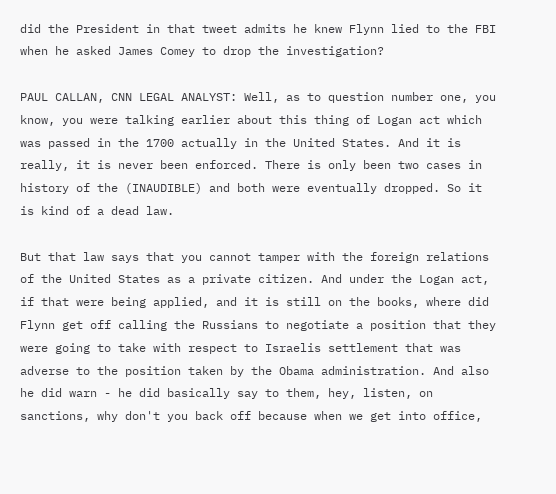did the President in that tweet admits he knew Flynn lied to the FBI when he asked James Comey to drop the investigation?

PAUL CALLAN, CNN LEGAL ANALYST: Well, as to question number one, you know, you were talking earlier about this thing of Logan act which was passed in the 1700 actually in the United States. And it is really, it is never been enforced. There is only been two cases in history of the (INAUDIBLE) and both were eventually dropped. So it is kind of a dead law.

But that law says that you cannot tamper with the foreign relations of the United States as a private citizen. And under the Logan act, if that were being applied, and it is still on the books, where did Flynn get off calling the Russians to negotiate a position that they were going to take with respect to Israelis settlement that was adverse to the position taken by the Obama administration. And also he did warn - he did basically say to them, hey, listen, on sanctions, why don't you back off because when we get into office,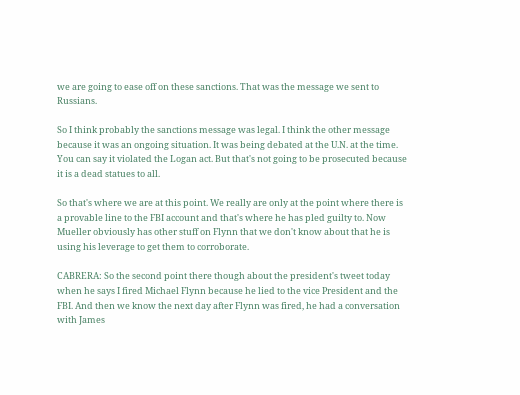we are going to ease off on these sanctions. That was the message we sent to Russians.

So I think probably the sanctions message was legal. I think the other message because it was an ongoing situation. It was being debated at the U.N. at the time. You can say it violated the Logan act. But that's not going to be prosecuted because it is a dead statues to all.

So that's where we are at this point. We really are only at the point where there is a provable line to the FBI account and that's where he has pled guilty to. Now Mueller obviously has other stuff on Flynn that we don't know about that he is using his leverage to get them to corroborate.

CABRERA: So the second point there though about the president's tweet today when he says I fired Michael Flynn because he lied to the vice President and the FBI. And then we know the next day after Flynn was fired, he had a conversation with James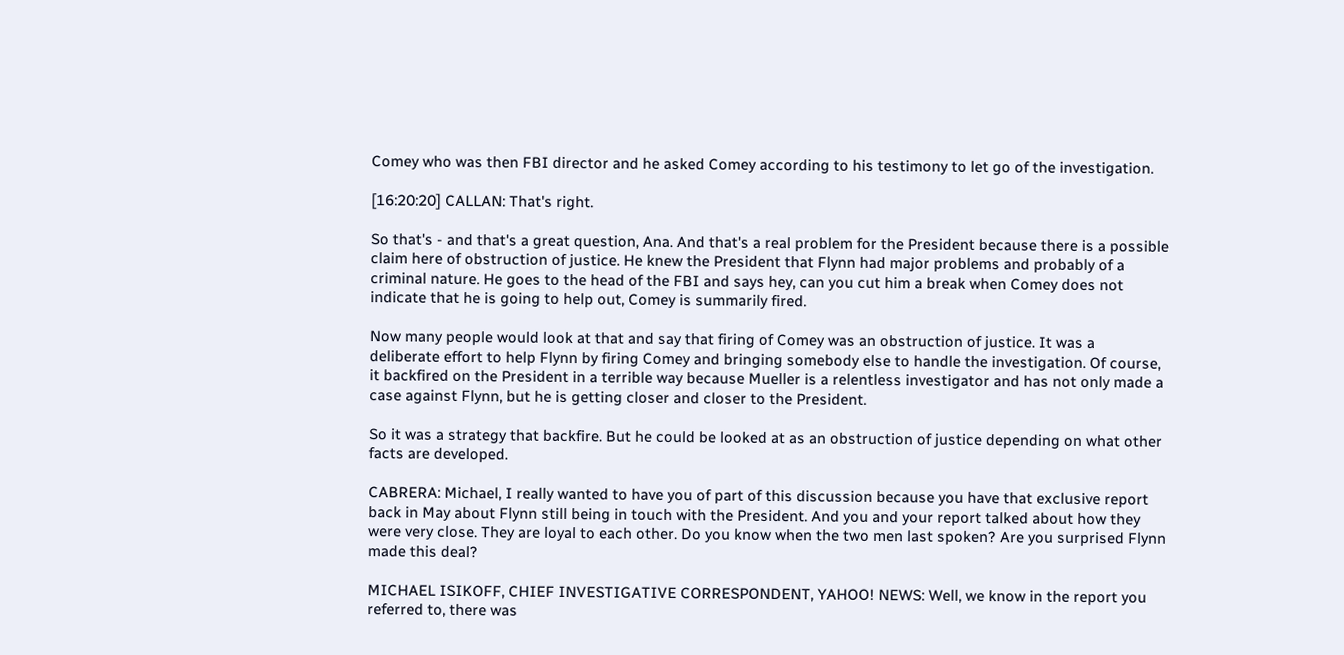Comey who was then FBI director and he asked Comey according to his testimony to let go of the investigation.

[16:20:20] CALLAN: That's right.

So that's - and that's a great question, Ana. And that's a real problem for the President because there is a possible claim here of obstruction of justice. He knew the President that Flynn had major problems and probably of a criminal nature. He goes to the head of the FBI and says hey, can you cut him a break when Comey does not indicate that he is going to help out, Comey is summarily fired.

Now many people would look at that and say that firing of Comey was an obstruction of justice. It was a deliberate effort to help Flynn by firing Comey and bringing somebody else to handle the investigation. Of course, it backfired on the President in a terrible way because Mueller is a relentless investigator and has not only made a case against Flynn, but he is getting closer and closer to the President.

So it was a strategy that backfire. But he could be looked at as an obstruction of justice depending on what other facts are developed.

CABRERA: Michael, I really wanted to have you of part of this discussion because you have that exclusive report back in May about Flynn still being in touch with the President. And you and your report talked about how they were very close. They are loyal to each other. Do you know when the two men last spoken? Are you surprised Flynn made this deal?

MICHAEL ISIKOFF, CHIEF INVESTIGATIVE CORRESPONDENT, YAHOO! NEWS: Well, we know in the report you referred to, there was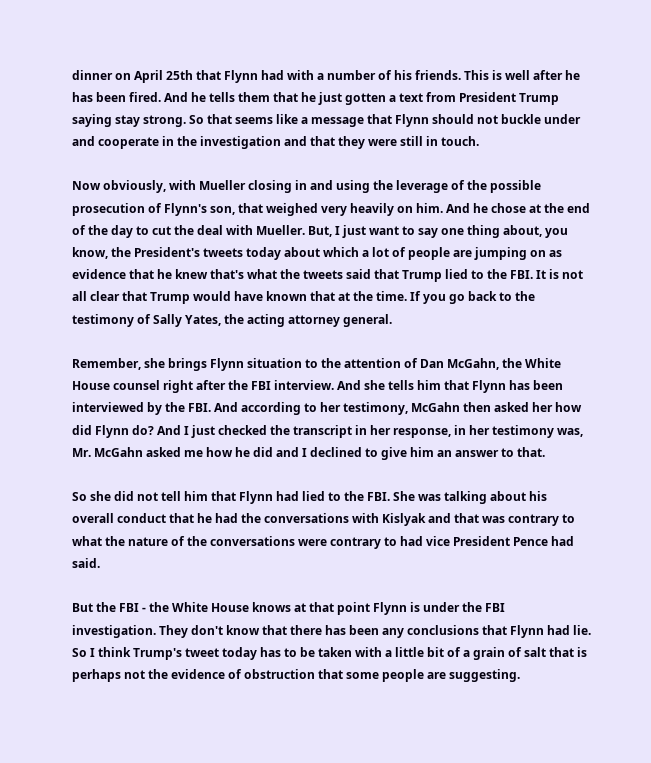dinner on April 25th that Flynn had with a number of his friends. This is well after he has been fired. And he tells them that he just gotten a text from President Trump saying stay strong. So that seems like a message that Flynn should not buckle under and cooperate in the investigation and that they were still in touch.

Now obviously, with Mueller closing in and using the leverage of the possible prosecution of Flynn's son, that weighed very heavily on him. And he chose at the end of the day to cut the deal with Mueller. But, I just want to say one thing about, you know, the President's tweets today about which a lot of people are jumping on as evidence that he knew that's what the tweets said that Trump lied to the FBI. It is not all clear that Trump would have known that at the time. If you go back to the testimony of Sally Yates, the acting attorney general.

Remember, she brings Flynn situation to the attention of Dan McGahn, the White House counsel right after the FBI interview. And she tells him that Flynn has been interviewed by the FBI. And according to her testimony, McGahn then asked her how did Flynn do? And I just checked the transcript in her response, in her testimony was, Mr. McGahn asked me how he did and I declined to give him an answer to that.

So she did not tell him that Flynn had lied to the FBI. She was talking about his overall conduct that he had the conversations with Kislyak and that was contrary to what the nature of the conversations were contrary to had vice President Pence had said.

But the FBI - the White House knows at that point Flynn is under the FBI investigation. They don't know that there has been any conclusions that Flynn had lie. So I think Trump's tweet today has to be taken with a little bit of a grain of salt that is perhaps not the evidence of obstruction that some people are suggesting.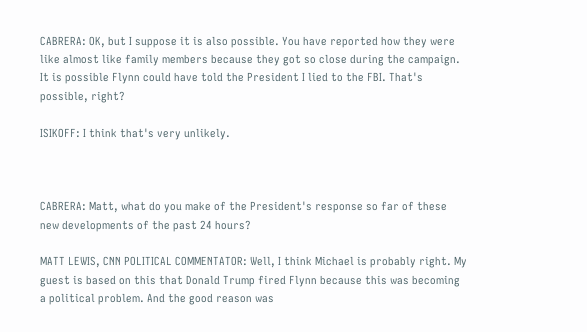CABRERA: OK, but I suppose it is also possible. You have reported how they were like almost like family members because they got so close during the campaign. It is possible Flynn could have told the President I lied to the FBI. That's possible, right?

ISIKOFF: I think that's very unlikely.



CABRERA: Matt, what do you make of the President's response so far of these new developments of the past 24 hours?

MATT LEWIS, CNN POLITICAL COMMENTATOR: Well, I think Michael is probably right. My guest is based on this that Donald Trump fired Flynn because this was becoming a political problem. And the good reason was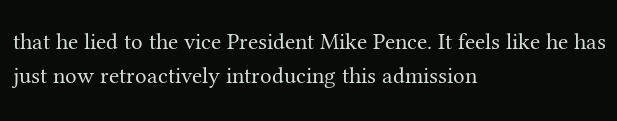that he lied to the vice President Mike Pence. It feels like he has just now retroactively introducing this admission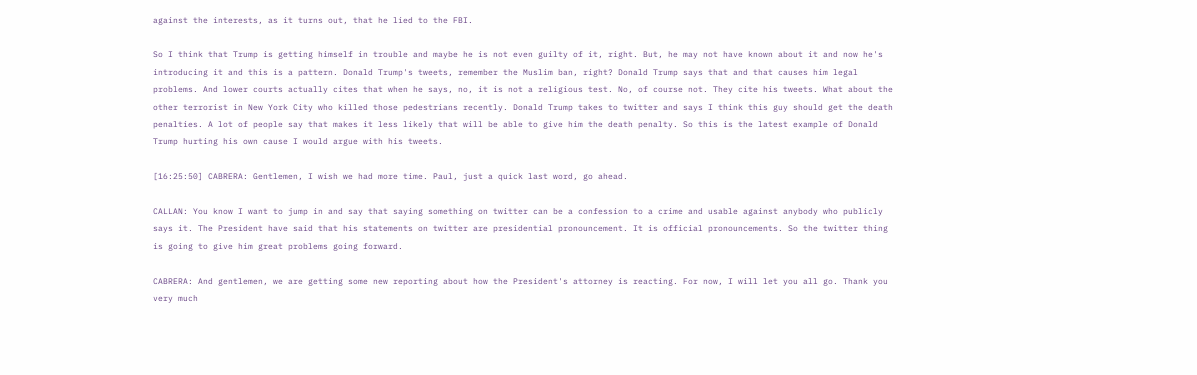against the interests, as it turns out, that he lied to the FBI.

So I think that Trump is getting himself in trouble and maybe he is not even guilty of it, right. But, he may not have known about it and now he's introducing it and this is a pattern. Donald Trump's tweets, remember the Muslim ban, right? Donald Trump says that and that causes him legal problems. And lower courts actually cites that when he says, no, it is not a religious test. No, of course not. They cite his tweets. What about the other terrorist in New York City who killed those pedestrians recently. Donald Trump takes to twitter and says I think this guy should get the death penalties. A lot of people say that makes it less likely that will be able to give him the death penalty. So this is the latest example of Donald Trump hurting his own cause I would argue with his tweets.

[16:25:50] CABRERA: Gentlemen, I wish we had more time. Paul, just a quick last word, go ahead.

CALLAN: You know I want to jump in and say that saying something on twitter can be a confession to a crime and usable against anybody who publicly says it. The President have said that his statements on twitter are presidential pronouncement. It is official pronouncements. So the twitter thing is going to give him great problems going forward.

CABRERA: And gentlemen, we are getting some new reporting about how the President's attorney is reacting. For now, I will let you all go. Thank you very much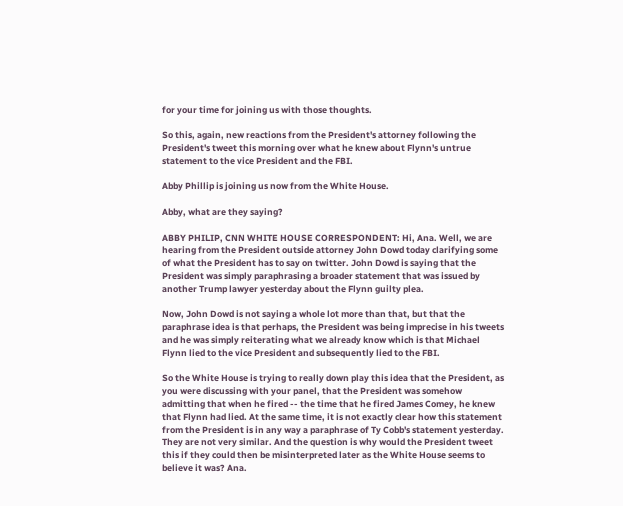for your time for joining us with those thoughts.

So this, again, new reactions from the President's attorney following the President's tweet this morning over what he knew about Flynn's untrue statement to the vice President and the FBI.

Abby Phillip is joining us now from the White House.

Abby, what are they saying?

ABBY PHILIP, CNN WHITE HOUSE CORRESPONDENT: Hi, Ana. Well, we are hearing from the President outside attorney John Dowd today clarifying some of what the President has to say on twitter. John Dowd is saying that the President was simply paraphrasing a broader statement that was issued by another Trump lawyer yesterday about the Flynn guilty plea.

Now, John Dowd is not saying a whole lot more than that, but that the paraphrase idea is that perhaps, the President was being imprecise in his tweets and he was simply reiterating what we already know which is that Michael Flynn lied to the vice President and subsequently lied to the FBI.

So the White House is trying to really down play this idea that the President, as you were discussing with your panel, that the President was somehow admitting that when he fired -- the time that he fired James Comey, he knew that Flynn had lied. At the same time, it is not exactly clear how this statement from the President is in any way a paraphrase of Ty Cobb's statement yesterday. They are not very similar. And the question is why would the President tweet this if they could then be misinterpreted later as the White House seems to believe it was? Ana.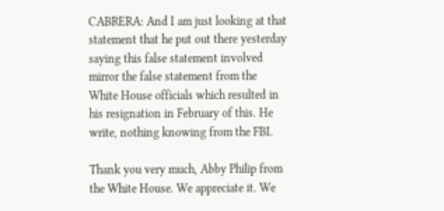CABRERA: And I am just looking at that statement that he put out there yesterday saying this false statement involved mirror the false statement from the White House officials which resulted in his resignation in February of this. He write, nothing knowing from the FBI.

Thank you very much, Abby Philip from the White House. We appreciate it. We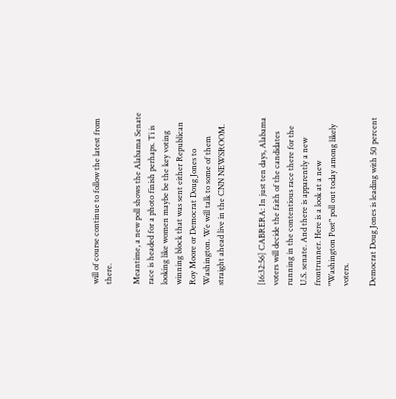will of course continue to follow the latest from there.

Meantime, a new poll shows the Alabama Senate race is headed for a photo finish perhaps. Ti is looking like women maybe be the key voting winning block that was sent either Republican Roy Moore or Democrat Doug Jones to Washington. We will talk to some of them straight ahead live in the CNN NEWSROOM.


[16:32:56] CABRERA: In just ten days, Alabama voters will decide the faith of the candidates running in the contentious race there for the U.S. senate. And there is apparently a new frontrunner. Here is a look at a new "Washington Post" poll out today among likely voters.

Democrat Doug Jones is leading with 50 percent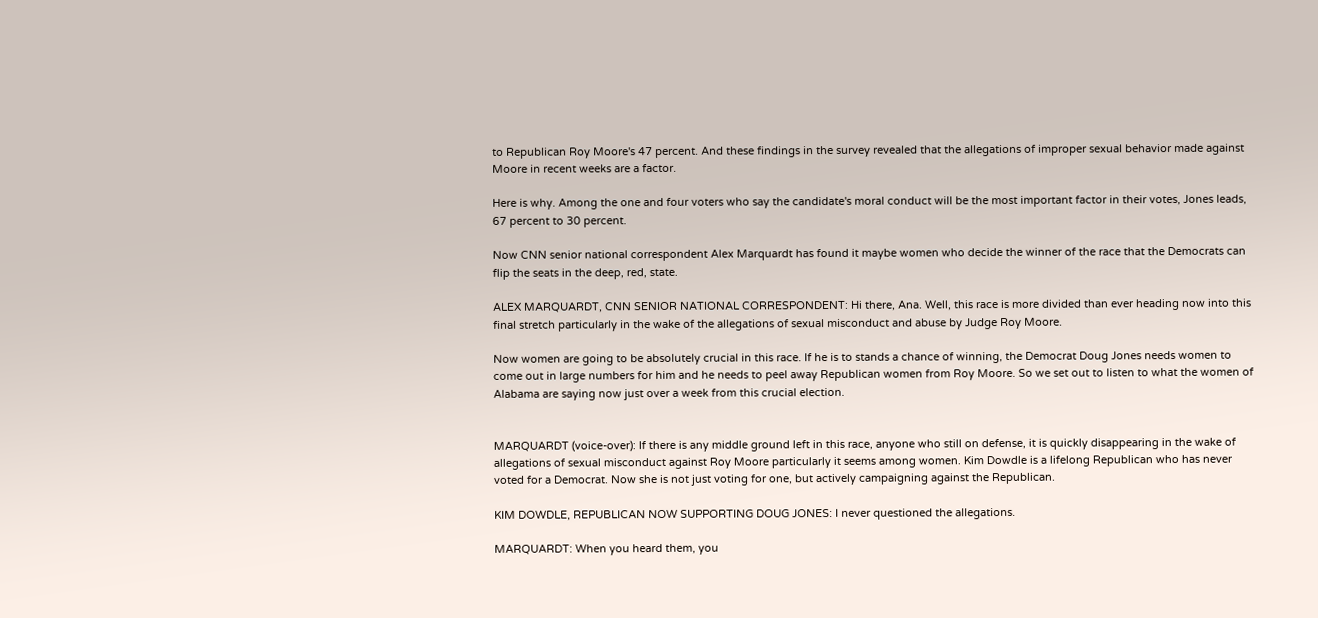to Republican Roy Moore's 47 percent. And these findings in the survey revealed that the allegations of improper sexual behavior made against Moore in recent weeks are a factor.

Here is why. Among the one and four voters who say the candidate's moral conduct will be the most important factor in their votes, Jones leads, 67 percent to 30 percent.

Now CNN senior national correspondent Alex Marquardt has found it maybe women who decide the winner of the race that the Democrats can flip the seats in the deep, red, state.

ALEX MARQUARDT, CNN SENIOR NATIONAL CORRESPONDENT: Hi there, Ana. Well, this race is more divided than ever heading now into this final stretch particularly in the wake of the allegations of sexual misconduct and abuse by Judge Roy Moore.

Now women are going to be absolutely crucial in this race. If he is to stands a chance of winning, the Democrat Doug Jones needs women to come out in large numbers for him and he needs to peel away Republican women from Roy Moore. So we set out to listen to what the women of Alabama are saying now just over a week from this crucial election.


MARQUARDT (voice-over): If there is any middle ground left in this race, anyone who still on defense, it is quickly disappearing in the wake of allegations of sexual misconduct against Roy Moore particularly it seems among women. Kim Dowdle is a lifelong Republican who has never voted for a Democrat. Now she is not just voting for one, but actively campaigning against the Republican.

KIM DOWDLE, REPUBLICAN NOW SUPPORTING DOUG JONES: I never questioned the allegations.

MARQUARDT: When you heard them, you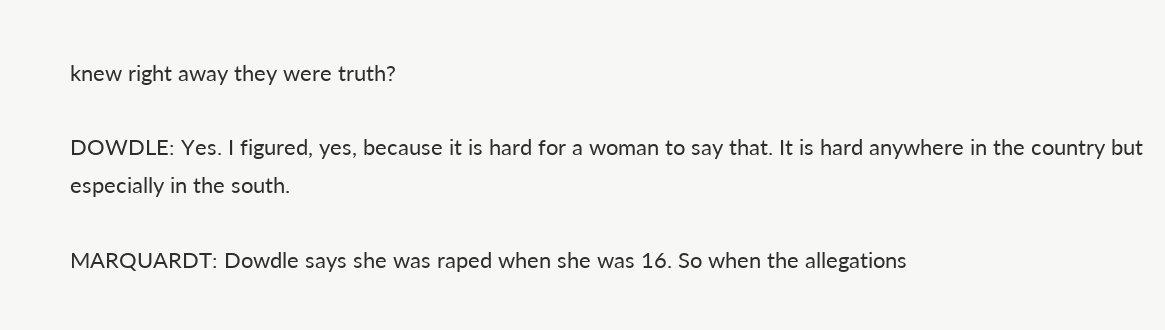knew right away they were truth?

DOWDLE: Yes. I figured, yes, because it is hard for a woman to say that. It is hard anywhere in the country but especially in the south.

MARQUARDT: Dowdle says she was raped when she was 16. So when the allegations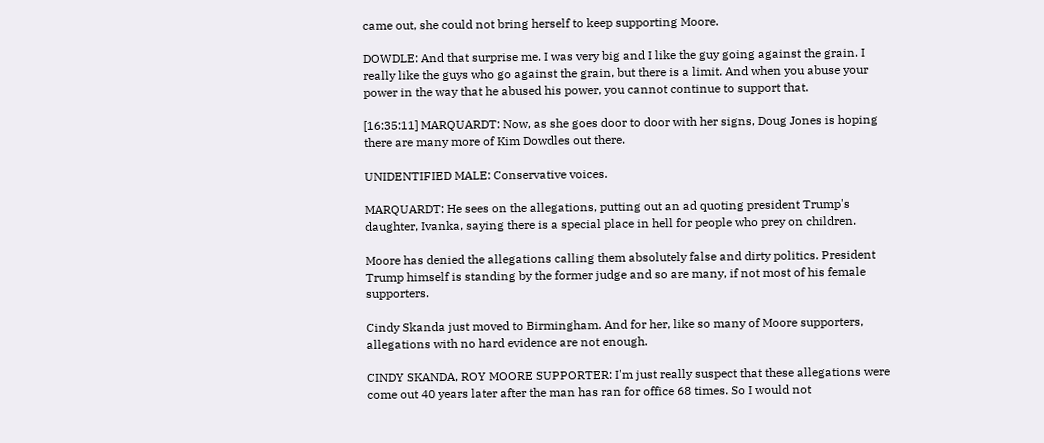came out, she could not bring herself to keep supporting Moore.

DOWDLE: And that surprise me. I was very big and I like the guy going against the grain. I really like the guys who go against the grain, but there is a limit. And when you abuse your power in the way that he abused his power, you cannot continue to support that.

[16:35:11] MARQUARDT: Now, as she goes door to door with her signs, Doug Jones is hoping there are many more of Kim Dowdles out there.

UNIDENTIFIED MALE: Conservative voices.

MARQUARDT: He sees on the allegations, putting out an ad quoting president Trump's daughter, Ivanka, saying there is a special place in hell for people who prey on children.

Moore has denied the allegations calling them absolutely false and dirty politics. President Trump himself is standing by the former judge and so are many, if not most of his female supporters.

Cindy Skanda just moved to Birmingham. And for her, like so many of Moore supporters, allegations with no hard evidence are not enough.

CINDY SKANDA, ROY MOORE SUPPORTER: I'm just really suspect that these allegations were come out 40 years later after the man has ran for office 68 times. So I would not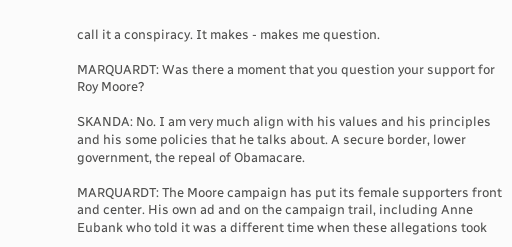call it a conspiracy. It makes - makes me question.

MARQUARDT: Was there a moment that you question your support for Roy Moore?

SKANDA: No. I am very much align with his values and his principles and his some policies that he talks about. A secure border, lower government, the repeal of Obamacare.

MARQUARDT: The Moore campaign has put its female supporters front and center. His own ad and on the campaign trail, including Anne Eubank who told it was a different time when these allegations took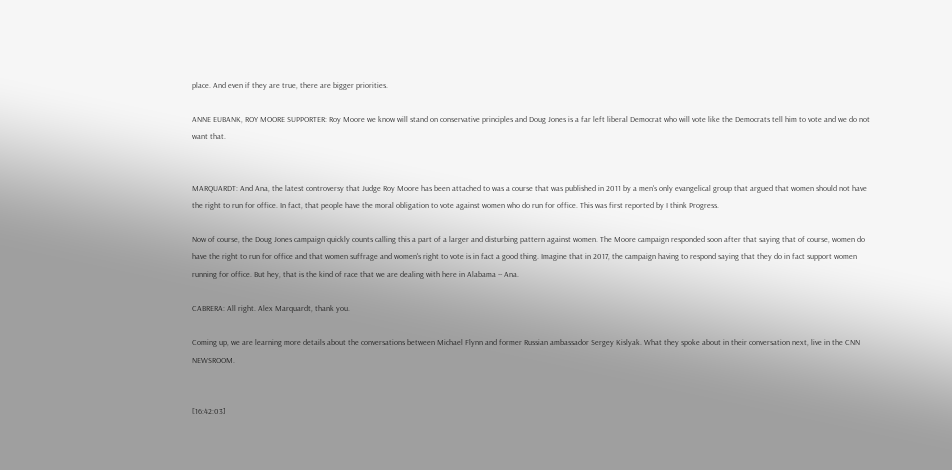place. And even if they are true, there are bigger priorities.

ANNE EUBANK, ROY MOORE SUPPORTER: Roy Moore we know will stand on conservative principles and Doug Jones is a far left liberal Democrat who will vote like the Democrats tell him to vote and we do not want that.


MARQUARDT: And Ana, the latest controversy that Judge Roy Moore has been attached to was a course that was published in 2011 by a men's only evangelical group that argued that women should not have the right to run for office. In fact, that people have the moral obligation to vote against women who do run for office. This was first reported by I think Progress.

Now of course, the Doug Jones campaign quickly counts calling this a part of a larger and disturbing pattern against women. The Moore campaign responded soon after that saying that of course, women do have the right to run for office and that women suffrage and women's right to vote is in fact a good thing. Imagine that in 2017, the campaign having to respond saying that they do in fact support women running for office. But hey, that is the kind of race that we are dealing with here in Alabama -- Ana.

CABRERA: All right. Alex Marquardt, thank you.

Coming up, we are learning more details about the conversations between Michael Flynn and former Russian ambassador Sergey Kislyak. What they spoke about in their conversation next, live in the CNN NEWSROOM.


[16:42:03]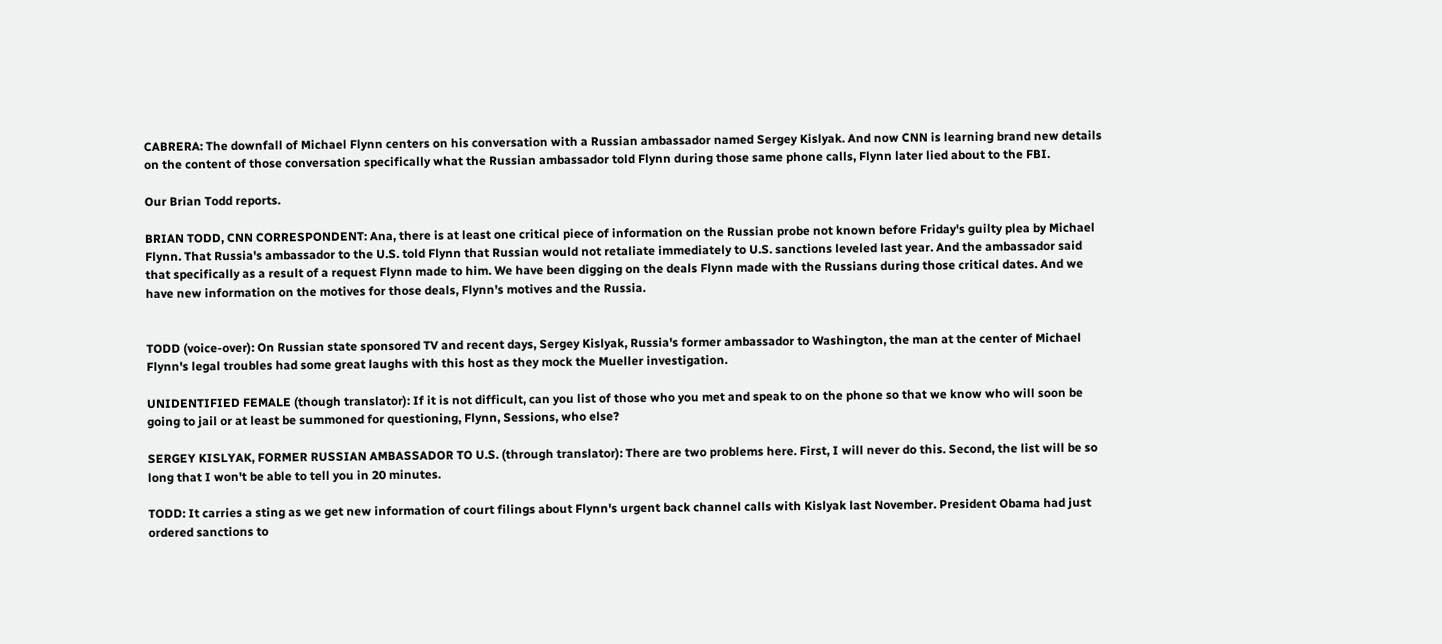CABRERA: The downfall of Michael Flynn centers on his conversation with a Russian ambassador named Sergey Kislyak. And now CNN is learning brand new details on the content of those conversation specifically what the Russian ambassador told Flynn during those same phone calls, Flynn later lied about to the FBI.

Our Brian Todd reports.

BRIAN TODD, CNN CORRESPONDENT: Ana, there is at least one critical piece of information on the Russian probe not known before Friday's guilty plea by Michael Flynn. That Russia's ambassador to the U.S. told Flynn that Russian would not retaliate immediately to U.S. sanctions leveled last year. And the ambassador said that specifically as a result of a request Flynn made to him. We have been digging on the deals Flynn made with the Russians during those critical dates. And we have new information on the motives for those deals, Flynn's motives and the Russia.


TODD (voice-over): On Russian state sponsored TV and recent days, Sergey Kislyak, Russia's former ambassador to Washington, the man at the center of Michael Flynn's legal troubles had some great laughs with this host as they mock the Mueller investigation.

UNIDENTIFIED FEMALE (though translator): If it is not difficult, can you list of those who you met and speak to on the phone so that we know who will soon be going to jail or at least be summoned for questioning, Flynn, Sessions, who else?

SERGEY KISLYAK, FORMER RUSSIAN AMBASSADOR TO U.S. (through translator): There are two problems here. First, I will never do this. Second, the list will be so long that I won't be able to tell you in 20 minutes.

TODD: It carries a sting as we get new information of court filings about Flynn's urgent back channel calls with Kislyak last November. President Obama had just ordered sanctions to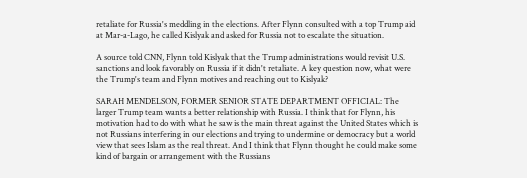retaliate for Russia's meddling in the elections. After Flynn consulted with a top Trump aid at Mar-a-Lago, he called Kislyak and asked for Russia not to escalate the situation.

A source told CNN, Flynn told Kislyak that the Trump administrations would revisit U.S. sanctions and look favorably on Russia if it didn't retaliate. A key question now, what were the Trump's team and Flynn motives and reaching out to Kislyak?

SARAH MENDELSON, FORMER SENIOR STATE DEPARTMENT OFFICIAL: The larger Trump team wants a better relationship with Russia. I think that for Flynn, his motivation had to do with what he saw is the main threat against the United States which is not Russians interfering in our elections and trying to undermine or democracy but a world view that sees Islam as the real threat. And I think that Flynn thought he could make some kind of bargain or arrangement with the Russians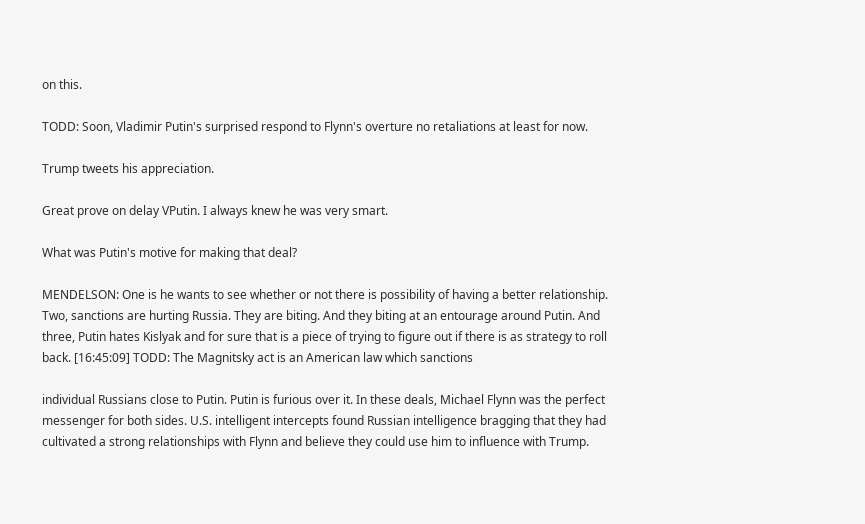on this.

TODD: Soon, Vladimir Putin's surprised respond to Flynn's overture no retaliations at least for now.

Trump tweets his appreciation.

Great prove on delay VPutin. I always knew he was very smart.

What was Putin's motive for making that deal?

MENDELSON: One is he wants to see whether or not there is possibility of having a better relationship. Two, sanctions are hurting Russia. They are biting. And they biting at an entourage around Putin. And three, Putin hates Kislyak and for sure that is a piece of trying to figure out if there is as strategy to roll back. [16:45:09] TODD: The Magnitsky act is an American law which sanctions

individual Russians close to Putin. Putin is furious over it. In these deals, Michael Flynn was the perfect messenger for both sides. U.S. intelligent intercepts found Russian intelligence bragging that they had cultivated a strong relationships with Flynn and believe they could use him to influence with Trump.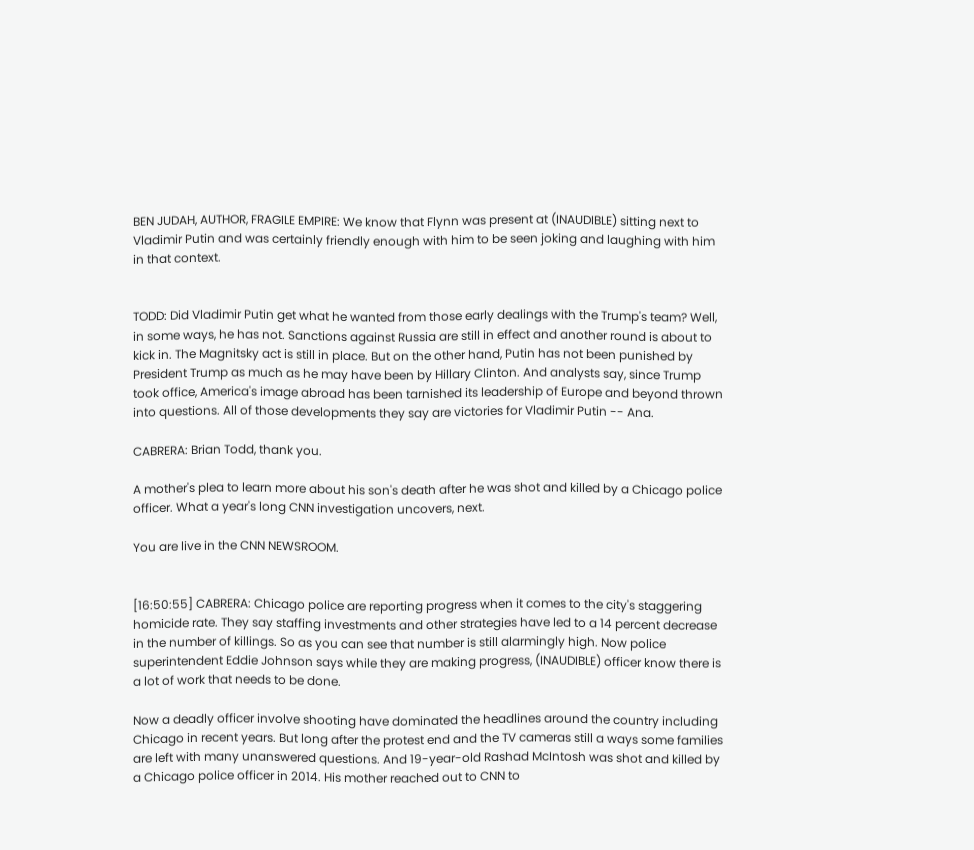BEN JUDAH, AUTHOR, FRAGILE EMPIRE: We know that Flynn was present at (INAUDIBLE) sitting next to Vladimir Putin and was certainly friendly enough with him to be seen joking and laughing with him in that context.


TODD: Did Vladimir Putin get what he wanted from those early dealings with the Trump's team? Well, in some ways, he has not. Sanctions against Russia are still in effect and another round is about to kick in. The Magnitsky act is still in place. But on the other hand, Putin has not been punished by President Trump as much as he may have been by Hillary Clinton. And analysts say, since Trump took office, America's image abroad has been tarnished its leadership of Europe and beyond thrown into questions. All of those developments they say are victories for Vladimir Putin -- Ana.

CABRERA: Brian Todd, thank you.

A mother's plea to learn more about his son's death after he was shot and killed by a Chicago police officer. What a year's long CNN investigation uncovers, next.

You are live in the CNN NEWSROOM.


[16:50:55] CABRERA: Chicago police are reporting progress when it comes to the city's staggering homicide rate. They say staffing investments and other strategies have led to a 14 percent decrease in the number of killings. So as you can see that number is still alarmingly high. Now police superintendent Eddie Johnson says while they are making progress, (INAUDIBLE) officer know there is a lot of work that needs to be done.

Now a deadly officer involve shooting have dominated the headlines around the country including Chicago in recent years. But long after the protest end and the TV cameras still a ways some families are left with many unanswered questions. And 19-year-old Rashad McIntosh was shot and killed by a Chicago police officer in 2014. His mother reached out to CNN to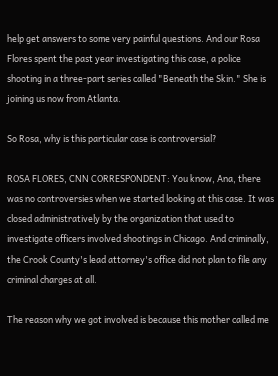help get answers to some very painful questions. And our Rosa Flores spent the past year investigating this case, a police shooting in a three-part series called "Beneath the Skin." She is joining us now from Atlanta.

So Rosa, why is this particular case is controversial?

ROSA FLORES, CNN CORRESPONDENT: You know, Ana, there was no controversies when we started looking at this case. It was closed administratively by the organization that used to investigate officers involved shootings in Chicago. And criminally, the Crook County's lead attorney's office did not plan to file any criminal charges at all.

The reason why we got involved is because this mother called me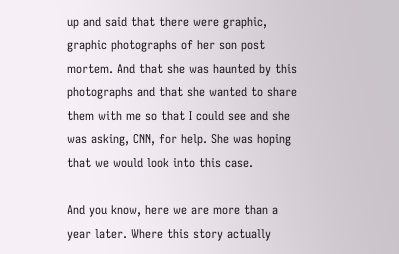up and said that there were graphic, graphic photographs of her son post mortem. And that she was haunted by this photographs and that she wanted to share them with me so that I could see and she was asking, CNN, for help. She was hoping that we would look into this case.

And you know, here we are more than a year later. Where this story actually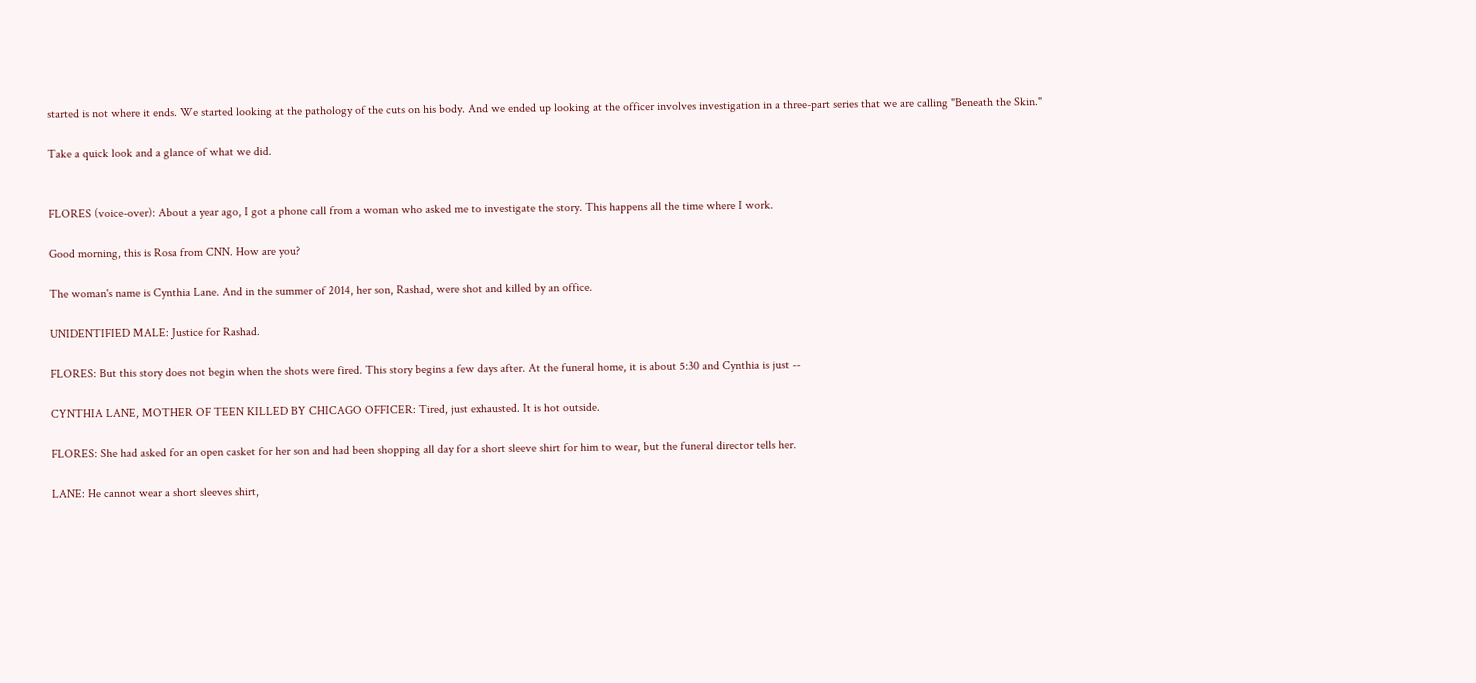started is not where it ends. We started looking at the pathology of the cuts on his body. And we ended up looking at the officer involves investigation in a three-part series that we are calling "Beneath the Skin."

Take a quick look and a glance of what we did.


FLORES (voice-over): About a year ago, I got a phone call from a woman who asked me to investigate the story. This happens all the time where I work.

Good morning, this is Rosa from CNN. How are you?

The woman's name is Cynthia Lane. And in the summer of 2014, her son, Rashad, were shot and killed by an office.

UNIDENTIFIED MALE: Justice for Rashad.

FLORES: But this story does not begin when the shots were fired. This story begins a few days after. At the funeral home, it is about 5:30 and Cynthia is just --

CYNTHIA LANE, MOTHER OF TEEN KILLED BY CHICAGO OFFICER: Tired, just exhausted. It is hot outside.

FLORES: She had asked for an open casket for her son and had been shopping all day for a short sleeve shirt for him to wear, but the funeral director tells her.

LANE: He cannot wear a short sleeves shirt,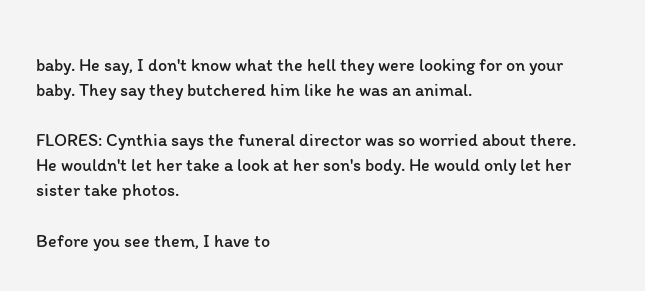baby. He say, I don't know what the hell they were looking for on your baby. They say they butchered him like he was an animal.

FLORES: Cynthia says the funeral director was so worried about there. He wouldn't let her take a look at her son's body. He would only let her sister take photos.

Before you see them, I have to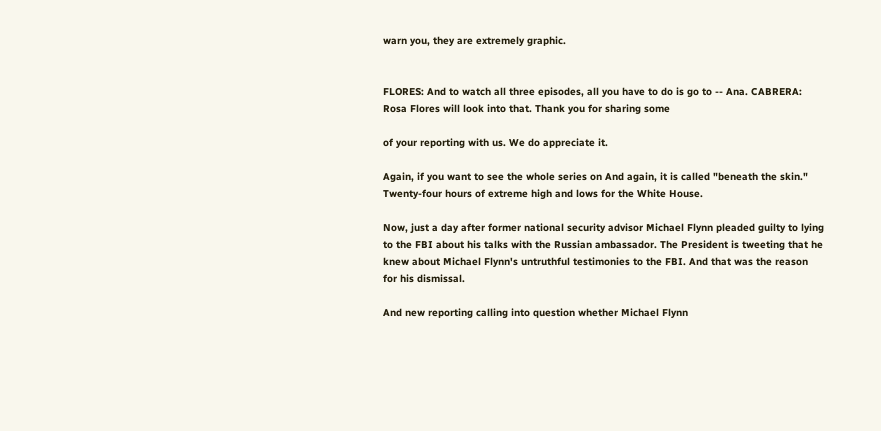warn you, they are extremely graphic.


FLORES: And to watch all three episodes, all you have to do is go to -- Ana. CABRERA: Rosa Flores will look into that. Thank you for sharing some

of your reporting with us. We do appreciate it.

Again, if you want to see the whole series on And again, it is called "beneath the skin." Twenty-four hours of extreme high and lows for the White House.

Now, just a day after former national security advisor Michael Flynn pleaded guilty to lying to the FBI about his talks with the Russian ambassador. The President is tweeting that he knew about Michael Flynn's untruthful testimonies to the FBI. And that was the reason for his dismissal.

And new reporting calling into question whether Michael Flynn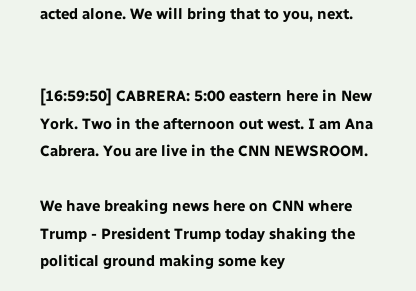acted alone. We will bring that to you, next.


[16:59:50] CABRERA: 5:00 eastern here in New York. Two in the afternoon out west. I am Ana Cabrera. You are live in the CNN NEWSROOM.

We have breaking news here on CNN where Trump - President Trump today shaking the political ground making some key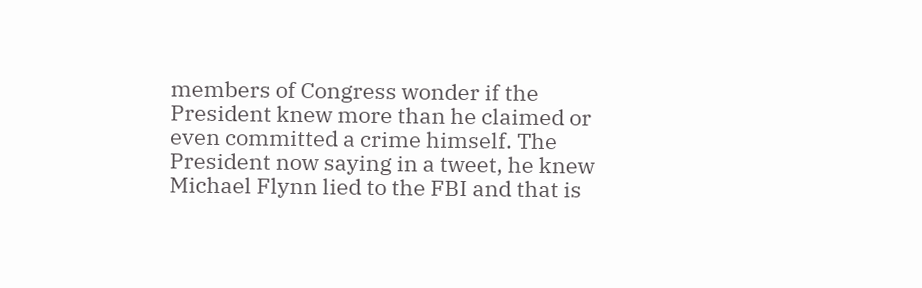members of Congress wonder if the President knew more than he claimed or even committed a crime himself. The President now saying in a tweet, he knew Michael Flynn lied to the FBI and that is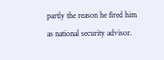partly the reason he fired him as national security advisor.